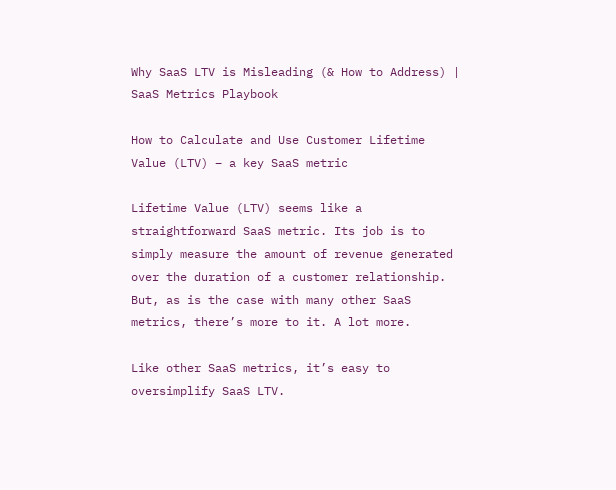Why SaaS LTV is Misleading (& How to Address) | SaaS Metrics Playbook

How to Calculate and Use Customer Lifetime Value (LTV) – a key SaaS metric

Lifetime Value (LTV) seems like a straightforward SaaS metric. Its job is to simply measure the amount of revenue generated over the duration of a customer relationship. But, as is the case with many other SaaS metrics, there’s more to it. A lot more.

Like other SaaS metrics, it’s easy to oversimplify SaaS LTV.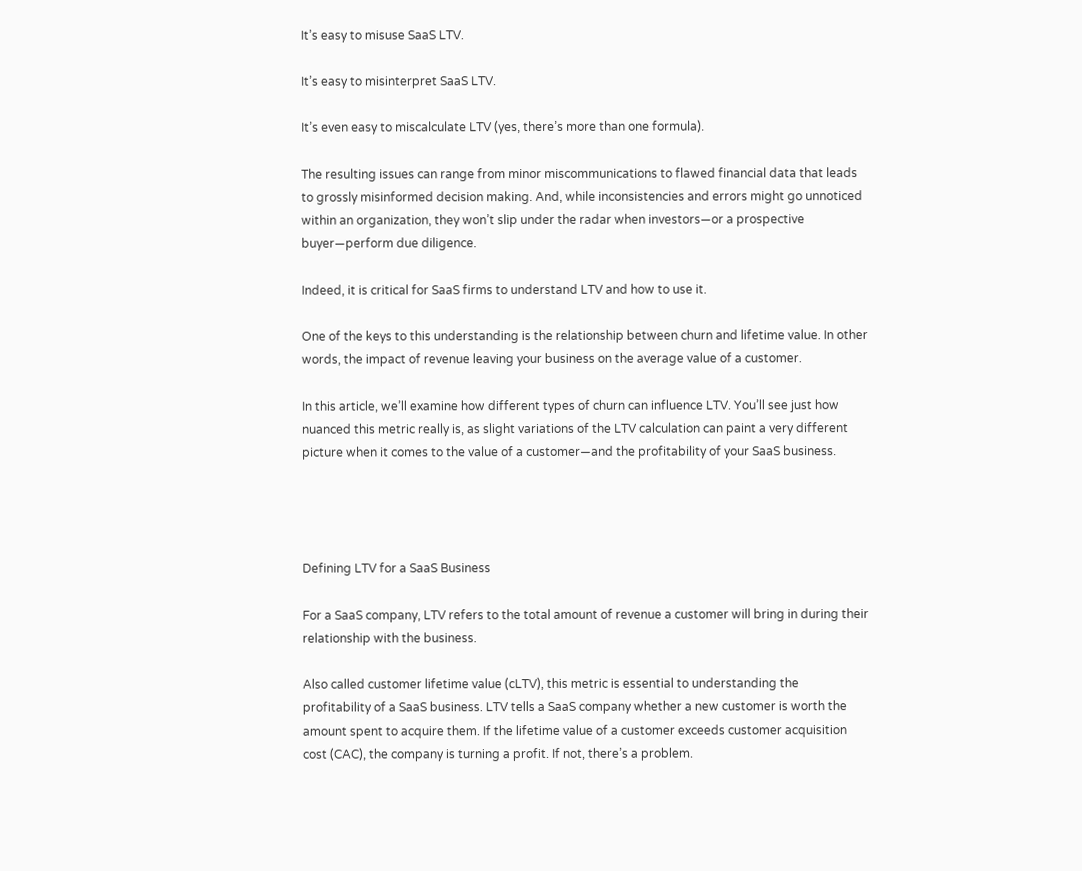It’s easy to misuse SaaS LTV.

It’s easy to misinterpret SaaS LTV.

It’s even easy to miscalculate LTV (yes, there’s more than one formula).

The resulting issues can range from minor miscommunications to flawed financial data that leads to grossly misinformed decision making. And, while inconsistencies and errors might go unnoticed within an organization, they won’t slip under the radar when investors—or a prospective buyer—perform due diligence.

Indeed, it is critical for SaaS firms to understand LTV and how to use it.

One of the keys to this understanding is the relationship between churn and lifetime value. In other words, the impact of revenue leaving your business on the average value of a customer.

In this article, we’ll examine how different types of churn can influence LTV. You’ll see just how nuanced this metric really is, as slight variations of the LTV calculation can paint a very different picture when it comes to the value of a customer—and the profitability of your SaaS business.




Defining LTV for a SaaS Business

For a SaaS company, LTV refers to the total amount of revenue a customer will bring in during their relationship with the business.

Also called customer lifetime value (cLTV), this metric is essential to understanding the profitability of a SaaS business. LTV tells a SaaS company whether a new customer is worth the amount spent to acquire them. If the lifetime value of a customer exceeds customer acquisition cost (CAC), the company is turning a profit. If not, there’s a problem.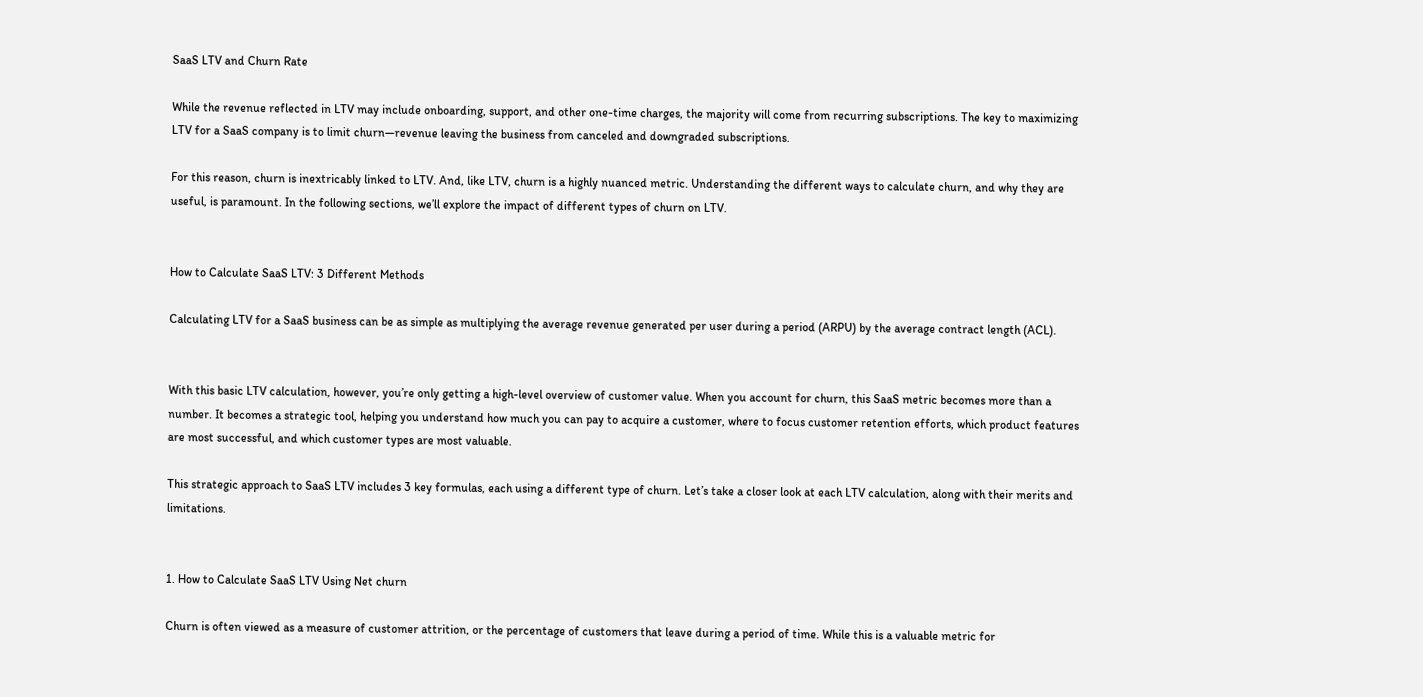SaaS LTV and Churn Rate

While the revenue reflected in LTV may include onboarding, support, and other one-time charges, the majority will come from recurring subscriptions. The key to maximizing LTV for a SaaS company is to limit churn—revenue leaving the business from canceled and downgraded subscriptions.

For this reason, churn is inextricably linked to LTV. And, like LTV, churn is a highly nuanced metric. Understanding the different ways to calculate churn, and why they are useful, is paramount. In the following sections, we’ll explore the impact of different types of churn on LTV.


How to Calculate SaaS LTV: 3 Different Methods

Calculating LTV for a SaaS business can be as simple as multiplying the average revenue generated per user during a period (ARPU) by the average contract length (ACL).


With this basic LTV calculation, however, you’re only getting a high-level overview of customer value. When you account for churn, this SaaS metric becomes more than a number. It becomes a strategic tool, helping you understand how much you can pay to acquire a customer, where to focus customer retention efforts, which product features are most successful, and which customer types are most valuable.

This strategic approach to SaaS LTV includes 3 key formulas, each using a different type of churn. Let’s take a closer look at each LTV calculation, along with their merits and limitations.


1. How to Calculate SaaS LTV Using Net churn

Churn is often viewed as a measure of customer attrition, or the percentage of customers that leave during a period of time. While this is a valuable metric for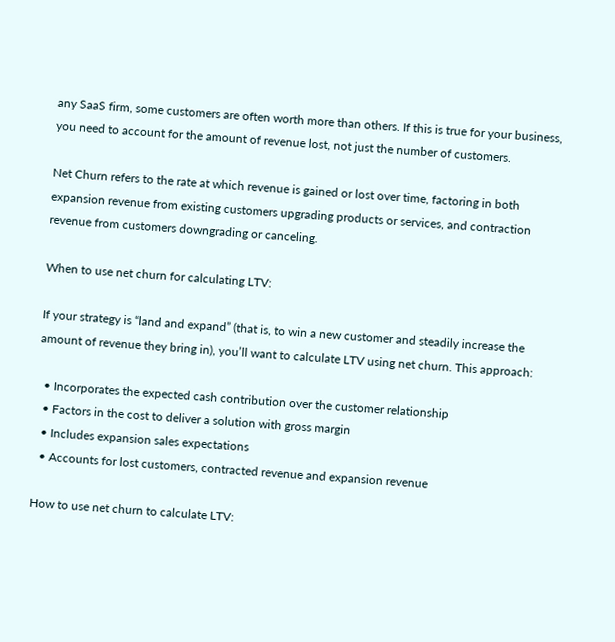any SaaS firm, some customers are often worth more than others. If this is true for your business, you need to account for the amount of revenue lost, not just the number of customers.

Net Churn refers to the rate at which revenue is gained or lost over time, factoring in both expansion revenue from existing customers upgrading products or services, and contraction revenue from customers downgrading or canceling.

When to use net churn for calculating LTV:

If your strategy is “land and expand” (that is, to win a new customer and steadily increase the amount of revenue they bring in), you’ll want to calculate LTV using net churn. This approach:

  • Incorporates the expected cash contribution over the customer relationship
  • Factors in the cost to deliver a solution with gross margin
  • Includes expansion sales expectations
  • Accounts for lost customers, contracted revenue and expansion revenue

How to use net churn to calculate LTV: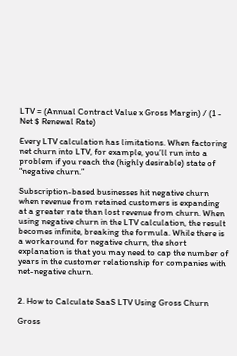LTV = (Annual Contract Value x Gross Margin) / (1 - Net $ Renewal Rate)

Every LTV calculation has limitations. When factoring net churn into LTV, for example, you’ll run into a problem if you reach the (highly desirable) state of “negative churn.”

Subscription-based businesses hit negative churn when revenue from retained customers is expanding at a greater rate than lost revenue from churn. When using negative churn in the LTV calculation, the result becomes infinite, breaking the formula. While there is a workaround for negative churn, the short explanation is that you may need to cap the number of years in the customer relationship for companies with net-negative churn.


2. How to Calculate SaaS LTV Using Gross Churn

Gross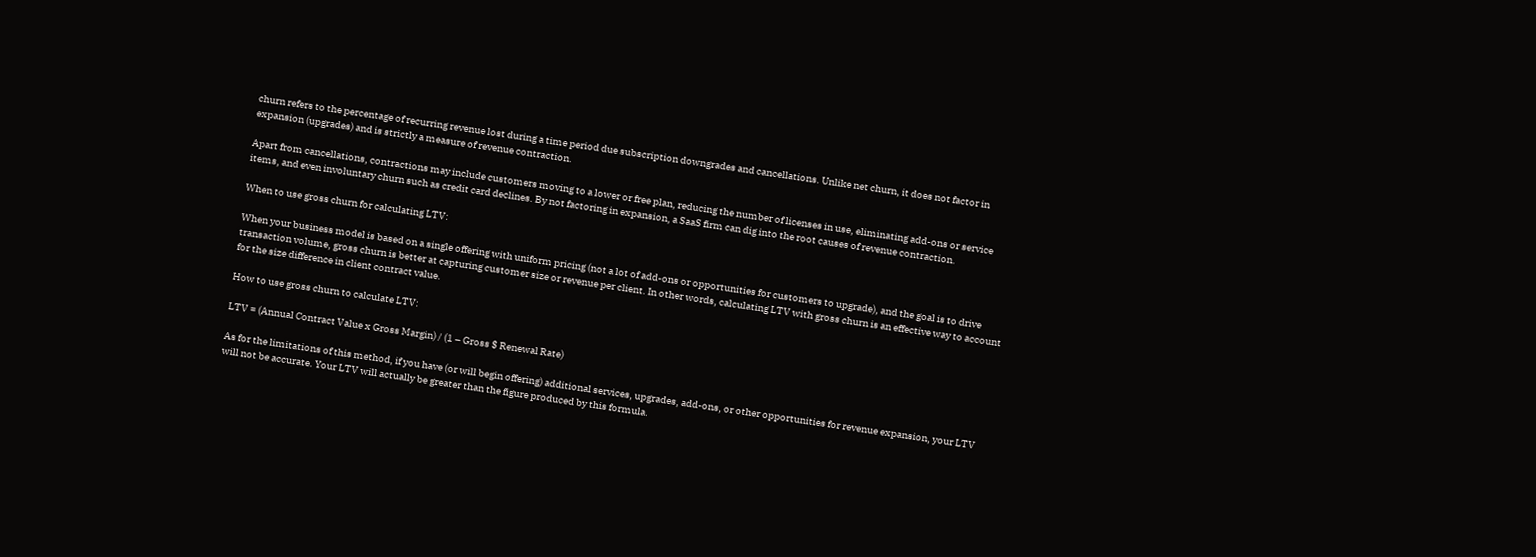churn refers to the percentage of recurring revenue lost during a time period due subscription downgrades and cancellations. Unlike net churn, it does not factor in expansion (upgrades) and is strictly a measure of revenue contraction.

Apart from cancellations, contractions may include customers moving to a lower or free plan, reducing the number of licenses in use, eliminating add-ons or service items, and even involuntary churn such as credit card declines. By not factoring in expansion, a SaaS firm can dig into the root causes of revenue contraction.

When to use gross churn for calculating LTV:

When your business model is based on a single offering with uniform pricing (not a lot of add-ons or opportunities for customers to upgrade), and the goal is to drive transaction volume, gross churn is better at capturing customer size or revenue per client. In other words, calculating LTV with gross churn is an effective way to account for the size difference in client contract value.

How to use gross churn to calculate LTV:

LTV = (Annual Contract Value x Gross Margin) / (1 – Gross $ Renewal Rate)

As for the limitations of this method, if you have (or will begin offering) additional services, upgrades, add-ons, or other opportunities for revenue expansion, your LTV will not be accurate. Your LTV will actually be greater than the figure produced by this formula.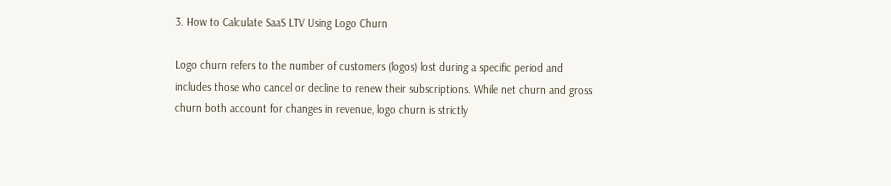3. How to Calculate SaaS LTV Using Logo Churn

Logo churn refers to the number of customers (logos) lost during a specific period and includes those who cancel or decline to renew their subscriptions. While net churn and gross churn both account for changes in revenue, logo churn is strictly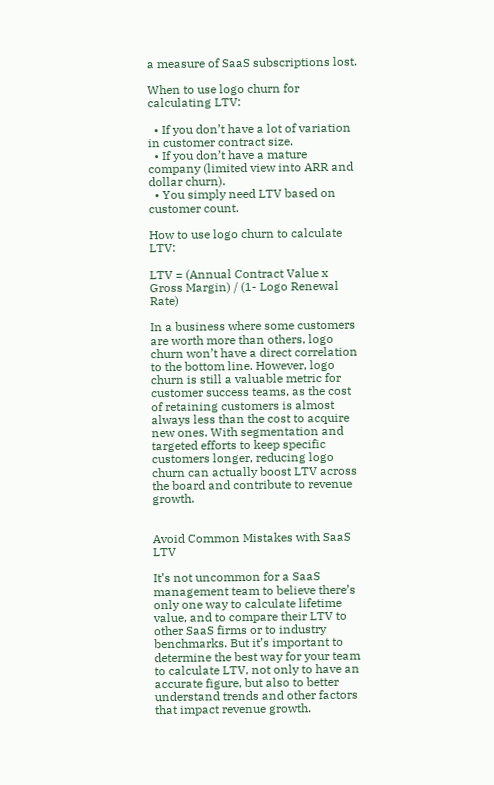a measure of SaaS subscriptions lost.

When to use logo churn for calculating LTV:

  • If you don’t have a lot of variation in customer contract size.
  • If you don’t have a mature company (limited view into ARR and dollar churn).
  • You simply need LTV based on customer count.

How to use logo churn to calculate LTV:

LTV = (Annual Contract Value x Gross Margin) / (1- Logo Renewal Rate)

In a business where some customers are worth more than others, logo churn won’t have a direct correlation to the bottom line. However, logo churn is still a valuable metric for customer success teams, as the cost of retaining customers is almost always less than the cost to acquire new ones. With segmentation and targeted efforts to keep specific customers longer, reducing logo churn can actually boost LTV across the board and contribute to revenue growth.


Avoid Common Mistakes with SaaS LTV

It’s not uncommon for a SaaS management team to believe there’s only one way to calculate lifetime value, and to compare their LTV to other SaaS firms or to industry benchmarks. But it’s important to determine the best way for your team to calculate LTV, not only to have an accurate figure, but also to better understand trends and other factors that impact revenue growth.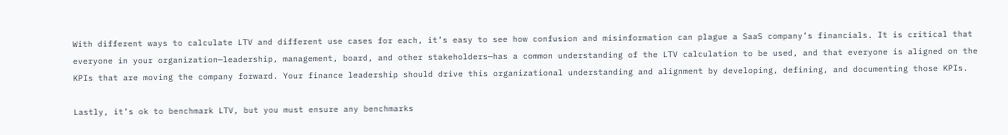With different ways to calculate LTV and different use cases for each, it’s easy to see how confusion and misinformation can plague a SaaS company’s financials. It is critical that everyone in your organization—leadership, management, board, and other stakeholders—has a common understanding of the LTV calculation to be used, and that everyone is aligned on the KPIs that are moving the company forward. Your finance leadership should drive this organizational understanding and alignment by developing, defining, and documenting those KPIs.

Lastly, it’s ok to benchmark LTV, but you must ensure any benchmarks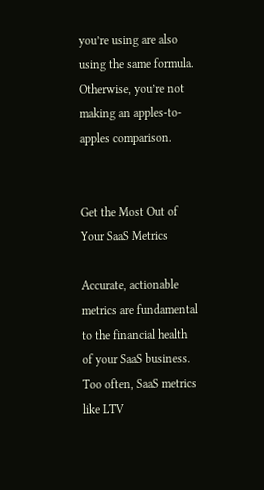you’re using are also using the same formula. Otherwise, you’re not making an apples-to-apples comparison.


Get the Most Out of Your SaaS Metrics

Accurate, actionable metrics are fundamental to the financial health of your SaaS business. Too often, SaaS metrics like LTV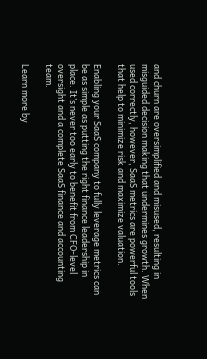and churn are oversimplified and misused, resulting in misguided decision making that undermines growth. When used correctly, however, SaaS metrics are powerful tools that help to minimize risk and maximize valuation.

Enabling your SaaS company to fully leverage metrics can be as simple as putting the right finance leadership in place. It’s never too early to benefit from CFO-level oversight and a complete SaaS finance and accounting team.

Learn more by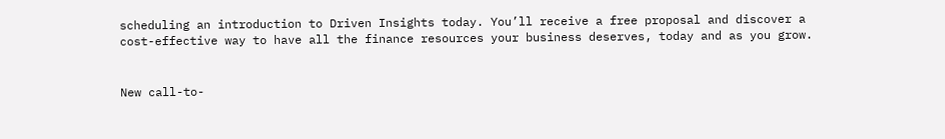scheduling an introduction to Driven Insights today. You’ll receive a free proposal and discover a cost-effective way to have all the finance resources your business deserves, today and as you grow.


New call-to-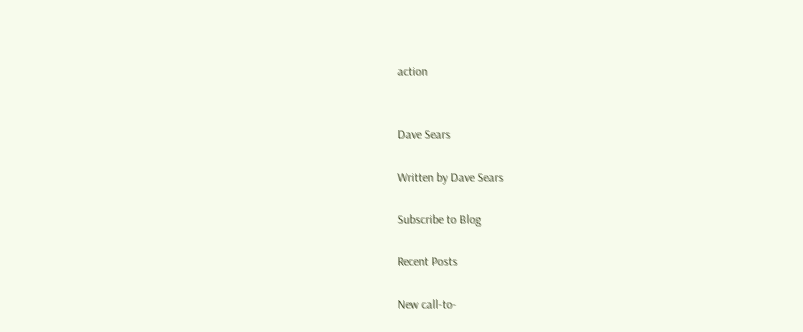action


Dave Sears

Written by Dave Sears

Subscribe to Blog

Recent Posts

New call-to-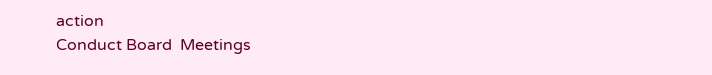action
Conduct Board  Meetings